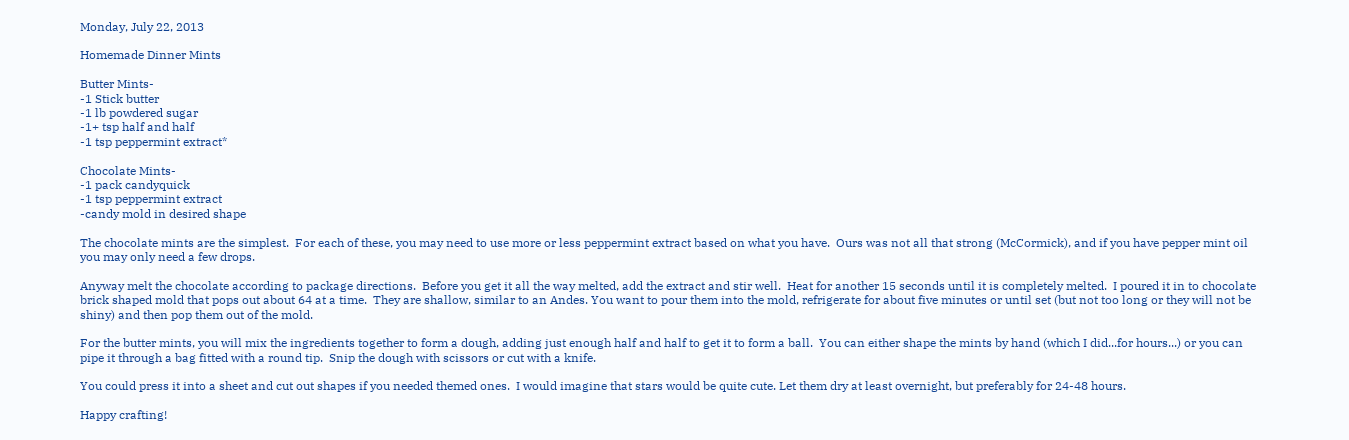Monday, July 22, 2013

Homemade Dinner Mints

Butter Mints-
-1 Stick butter
-1 lb powdered sugar
-1+ tsp half and half
-1 tsp peppermint extract*

Chocolate Mints-
-1 pack candyquick
-1 tsp peppermint extract
-candy mold in desired shape

The chocolate mints are the simplest.  For each of these, you may need to use more or less peppermint extract based on what you have.  Ours was not all that strong (McCormick), and if you have pepper mint oil you may only need a few drops.

Anyway melt the chocolate according to package directions.  Before you get it all the way melted, add the extract and stir well.  Heat for another 15 seconds until it is completely melted.  I poured it in to chocolate brick shaped mold that pops out about 64 at a time.  They are shallow, similar to an Andes. You want to pour them into the mold, refrigerate for about five minutes or until set (but not too long or they will not be shiny) and then pop them out of the mold.

For the butter mints, you will mix the ingredients together to form a dough, adding just enough half and half to get it to form a ball.  You can either shape the mints by hand (which I did...for hours...) or you can pipe it through a bag fitted with a round tip.  Snip the dough with scissors or cut with a knife.

You could press it into a sheet and cut out shapes if you needed themed ones.  I would imagine that stars would be quite cute. Let them dry at least overnight, but preferably for 24-48 hours.

Happy crafting!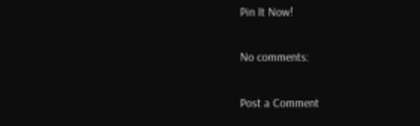Pin It Now!

No comments:

Post a Comment